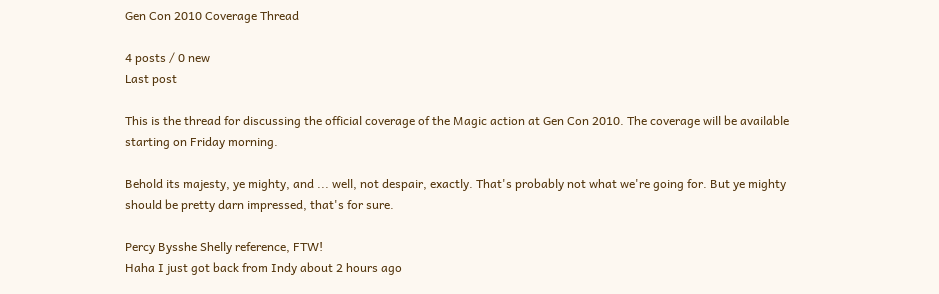Gen Con 2010 Coverage Thread

4 posts / 0 new
Last post

This is the thread for discussing the official coverage of the Magic action at Gen Con 2010. The coverage will be available starting on Friday morning.

Behold its majesty, ye mighty, and ... well, not despair, exactly. That's probably not what we're going for. But ye mighty should be pretty darn impressed, that's for sure.

Percy Bysshe Shelly reference, FTW!
Haha I just got back from Indy about 2 hours ago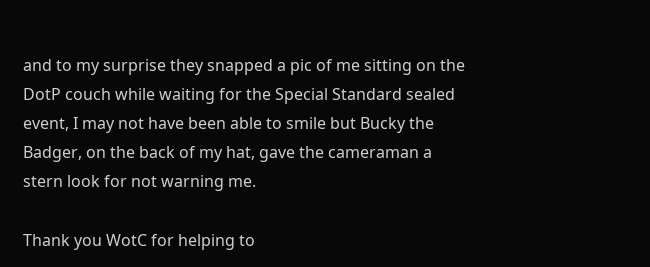and to my surprise they snapped a pic of me sitting on the DotP couch while waiting for the Special Standard sealed event, I may not have been able to smile but Bucky the Badger, on the back of my hat, gave the cameraman a stern look for not warning me.

Thank you WotC for helping to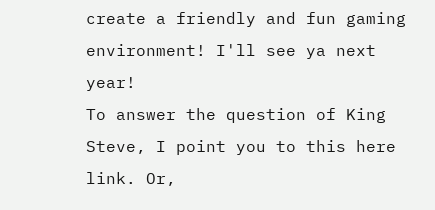create a friendly and fun gaming environment! I'll see ya next year!
To answer the question of King Steve, I point you to this here link. Or,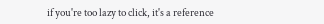if you're too lazy to click, it's a reference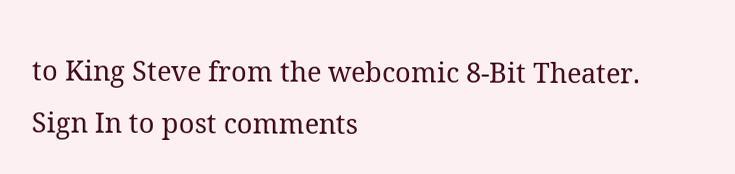to King Steve from the webcomic 8-Bit Theater.
Sign In to post comments